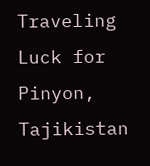Traveling Luck for Pinyon, Tajikistan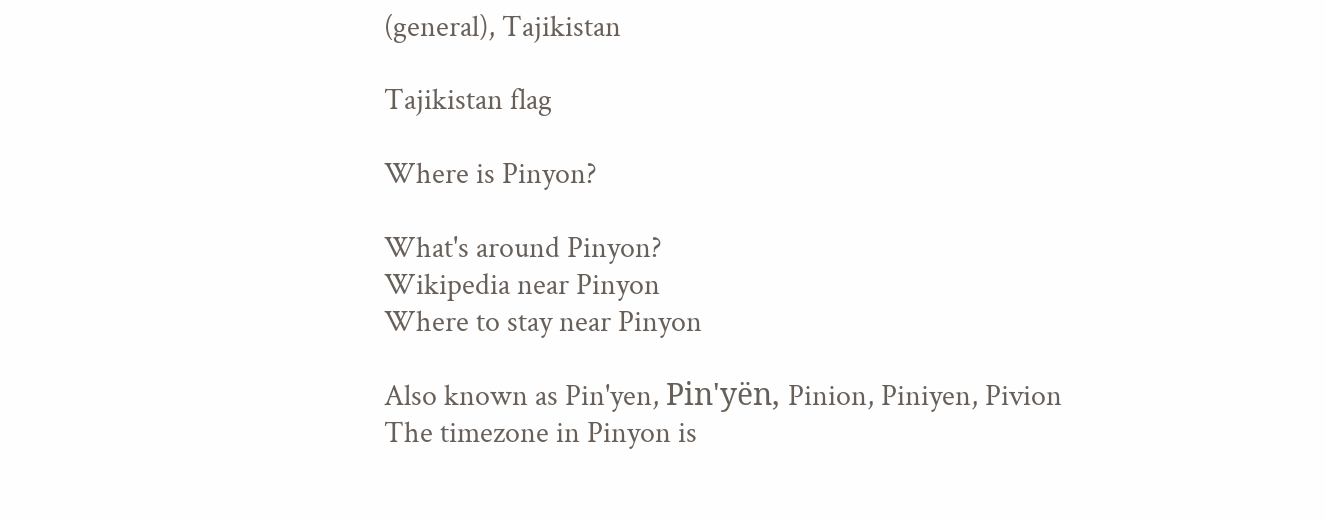(general), Tajikistan

Tajikistan flag

Where is Pinyon?

What's around Pinyon?
Wikipedia near Pinyon
Where to stay near Pinyon

Also known as Pin'yen, Pin'yën, Pinion, Piniyen, Pivion
The timezone in Pinyon is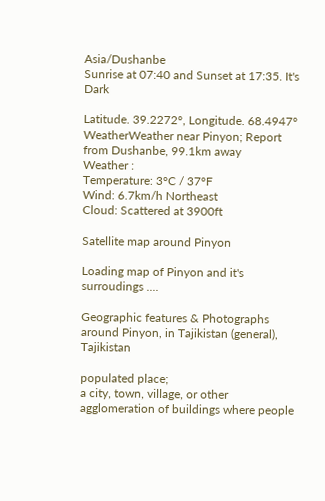Asia/Dushanbe
Sunrise at 07:40 and Sunset at 17:35. It's Dark

Latitude. 39.2272°, Longitude. 68.4947°
WeatherWeather near Pinyon; Report from Dushanbe, 99.1km away
Weather :
Temperature: 3°C / 37°F
Wind: 6.7km/h Northeast
Cloud: Scattered at 3900ft

Satellite map around Pinyon

Loading map of Pinyon and it's surroudings ....

Geographic features & Photographs around Pinyon, in Tajikistan (general), Tajikistan

populated place;
a city, town, village, or other agglomeration of buildings where people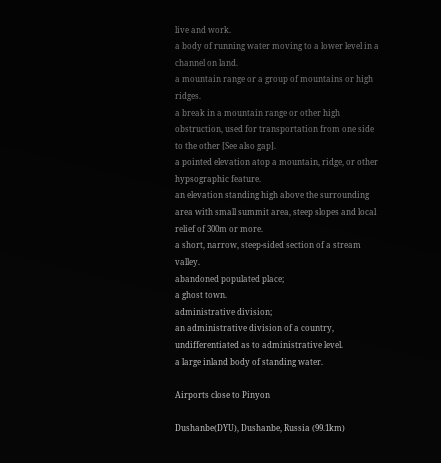live and work.
a body of running water moving to a lower level in a channel on land.
a mountain range or a group of mountains or high ridges.
a break in a mountain range or other high obstruction, used for transportation from one side to the other [See also gap].
a pointed elevation atop a mountain, ridge, or other hypsographic feature.
an elevation standing high above the surrounding area with small summit area, steep slopes and local relief of 300m or more.
a short, narrow, steep-sided section of a stream valley.
abandoned populated place;
a ghost town.
administrative division;
an administrative division of a country, undifferentiated as to administrative level.
a large inland body of standing water.

Airports close to Pinyon

Dushanbe(DYU), Dushanbe, Russia (99.1km)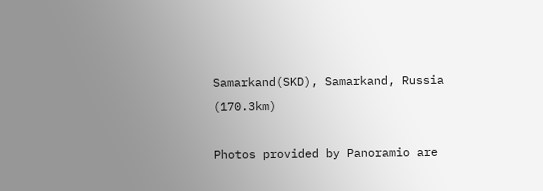Samarkand(SKD), Samarkand, Russia (170.3km)

Photos provided by Panoramio are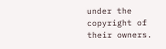under the copyright of their owners.